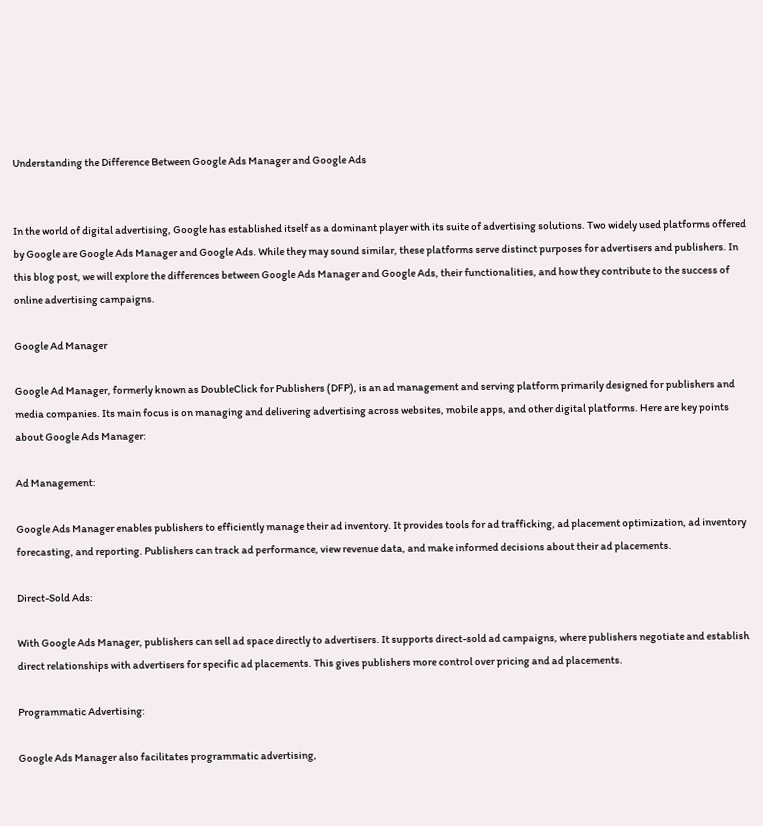Understanding the Difference Between Google Ads Manager and Google Ads


In the world of digital advertising, Google has established itself as a dominant player with its suite of advertising solutions. Two widely used platforms offered by Google are Google Ads Manager and Google Ads. While they may sound similar, these platforms serve distinct purposes for advertisers and publishers. In this blog post, we will explore the differences between Google Ads Manager and Google Ads, their functionalities, and how they contribute to the success of online advertising campaigns.

Google Ad Manager

Google Ad Manager, formerly known as DoubleClick for Publishers (DFP), is an ad management and serving platform primarily designed for publishers and media companies. Its main focus is on managing and delivering advertising across websites, mobile apps, and other digital platforms. Here are key points about Google Ads Manager:

Ad Management:

Google Ads Manager enables publishers to efficiently manage their ad inventory. It provides tools for ad trafficking, ad placement optimization, ad inventory forecasting, and reporting. Publishers can track ad performance, view revenue data, and make informed decisions about their ad placements.

Direct-Sold Ads:

With Google Ads Manager, publishers can sell ad space directly to advertisers. It supports direct-sold ad campaigns, where publishers negotiate and establish direct relationships with advertisers for specific ad placements. This gives publishers more control over pricing and ad placements.

Programmatic Advertising:

Google Ads Manager also facilitates programmatic advertising,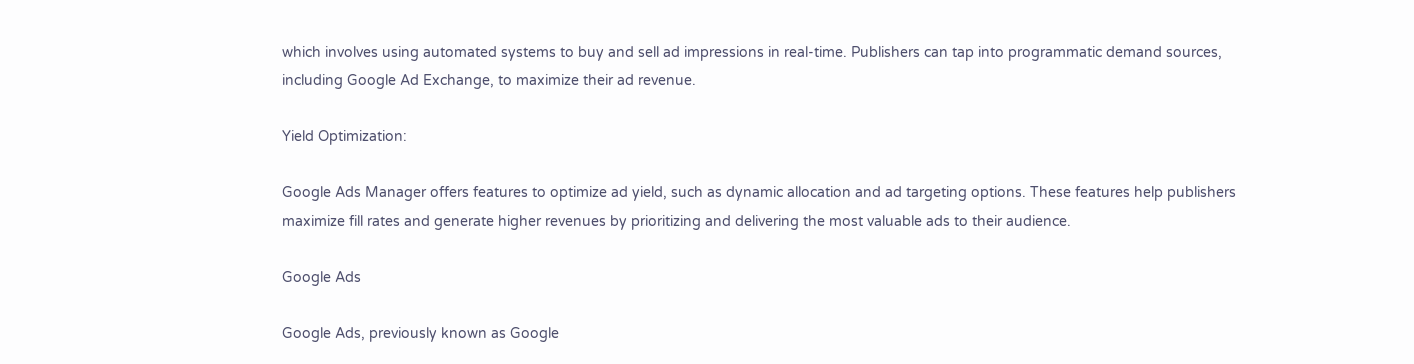which involves using automated systems to buy and sell ad impressions in real-time. Publishers can tap into programmatic demand sources, including Google Ad Exchange, to maximize their ad revenue.

Yield Optimization:

Google Ads Manager offers features to optimize ad yield, such as dynamic allocation and ad targeting options. These features help publishers maximize fill rates and generate higher revenues by prioritizing and delivering the most valuable ads to their audience.

Google Ads

Google Ads, previously known as Google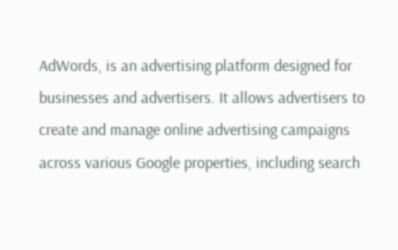AdWords, is an advertising platform designed for businesses and advertisers. It allows advertisers to create and manage online advertising campaigns across various Google properties, including search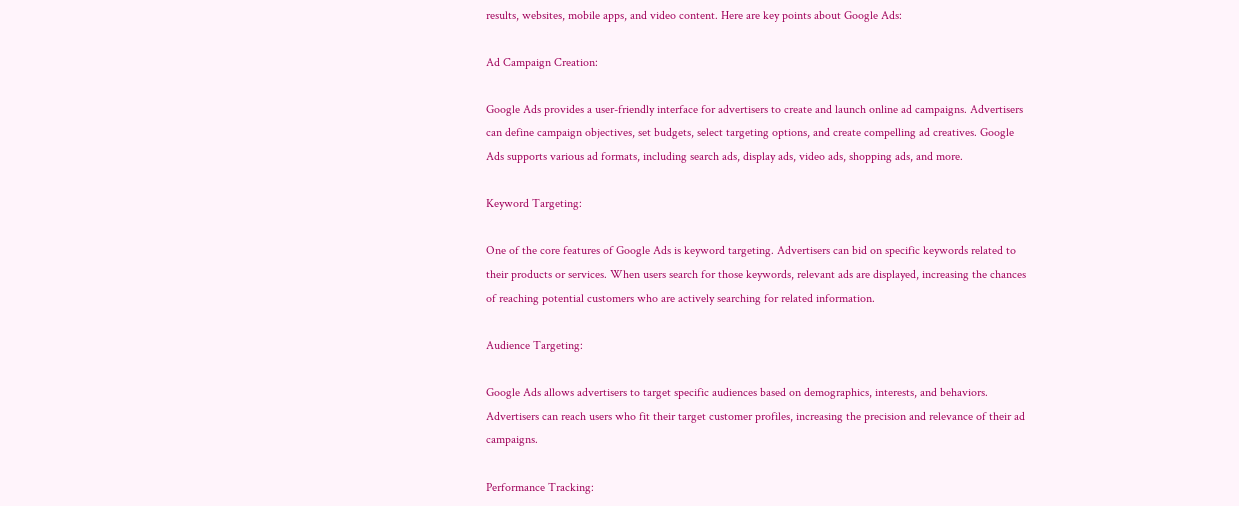results, websites, mobile apps, and video content. Here are key points about Google Ads:

Ad Campaign Creation:

Google Ads provides a user-friendly interface for advertisers to create and launch online ad campaigns. Advertisers can define campaign objectives, set budgets, select targeting options, and create compelling ad creatives. Google Ads supports various ad formats, including search ads, display ads, video ads, shopping ads, and more.

Keyword Targeting:

One of the core features of Google Ads is keyword targeting. Advertisers can bid on specific keywords related to their products or services. When users search for those keywords, relevant ads are displayed, increasing the chances of reaching potential customers who are actively searching for related information.

Audience Targeting:

Google Ads allows advertisers to target specific audiences based on demographics, interests, and behaviors. Advertisers can reach users who fit their target customer profiles, increasing the precision and relevance of their ad campaigns.

Performance Tracking: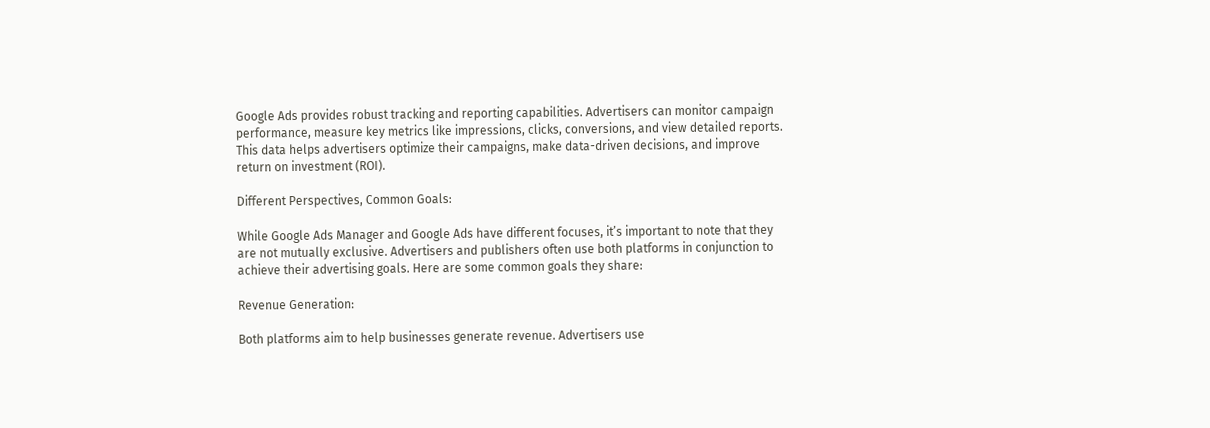Google Ads provides robust tracking and reporting capabilities. Advertisers can monitor campaign performance, measure key metrics like impressions, clicks, conversions, and view detailed reports. This data helps advertisers optimize their campaigns, make data-driven decisions, and improve return on investment (ROI).

Different Perspectives, Common Goals:

While Google Ads Manager and Google Ads have different focuses, it’s important to note that they are not mutually exclusive. Advertisers and publishers often use both platforms in conjunction to achieve their advertising goals. Here are some common goals they share:

Revenue Generation:

Both platforms aim to help businesses generate revenue. Advertisers use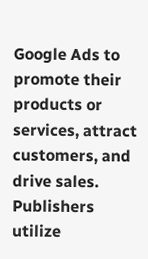Google Ads to promote their products or services, attract customers, and drive sales. Publishers utilize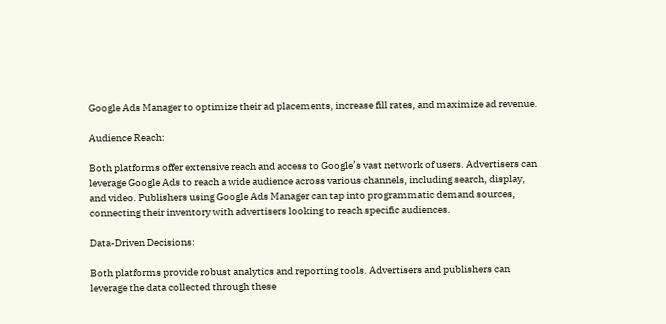Google Ads Manager to optimize their ad placements, increase fill rates, and maximize ad revenue.

Audience Reach:

Both platforms offer extensive reach and access to Google’s vast network of users. Advertisers can leverage Google Ads to reach a wide audience across various channels, including search, display, and video. Publishers using Google Ads Manager can tap into programmatic demand sources, connecting their inventory with advertisers looking to reach specific audiences.

Data-Driven Decisions:

Both platforms provide robust analytics and reporting tools. Advertisers and publishers can leverage the data collected through these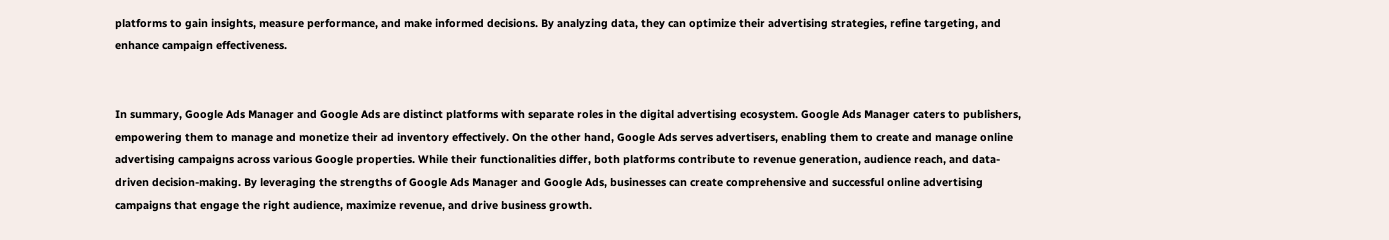platforms to gain insights, measure performance, and make informed decisions. By analyzing data, they can optimize their advertising strategies, refine targeting, and enhance campaign effectiveness.


In summary, Google Ads Manager and Google Ads are distinct platforms with separate roles in the digital advertising ecosystem. Google Ads Manager caters to publishers, empowering them to manage and monetize their ad inventory effectively. On the other hand, Google Ads serves advertisers, enabling them to create and manage online advertising campaigns across various Google properties. While their functionalities differ, both platforms contribute to revenue generation, audience reach, and data-driven decision-making. By leveraging the strengths of Google Ads Manager and Google Ads, businesses can create comprehensive and successful online advertising campaigns that engage the right audience, maximize revenue, and drive business growth.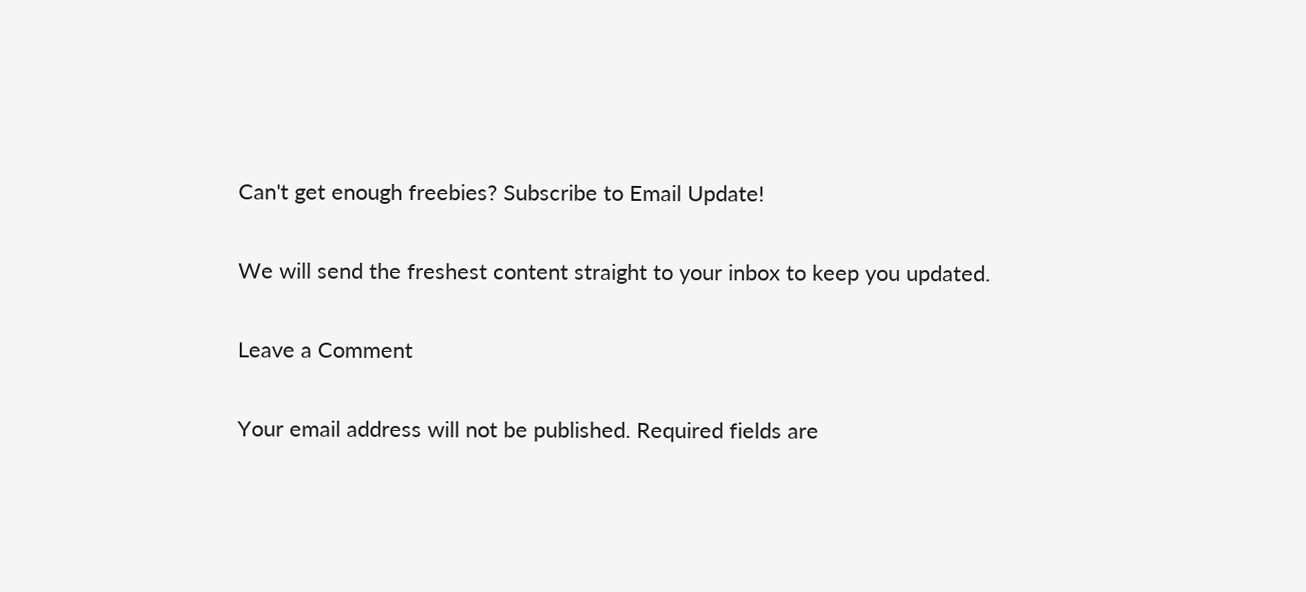Can't get enough freebies? Subscribe to Email Update!

We will send the freshest content straight to your inbox to keep you updated.

Leave a Comment

Your email address will not be published. Required fields are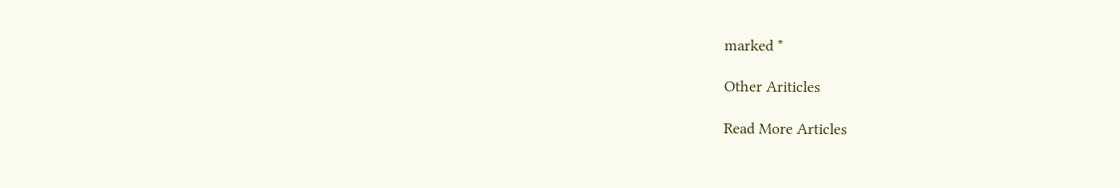marked *

Other Ariticles

Read More Articles